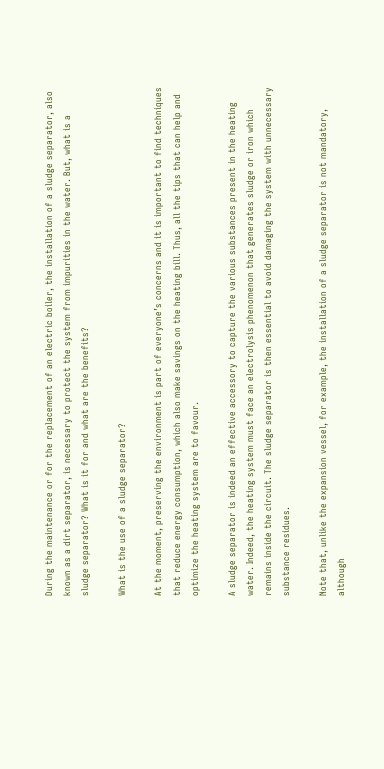During the maintenance or for the replacement of an electric boiler, the installation of a sludge separator, also known as a dirt separator, is necessary to protect the system from impurities in the water. But, what is a sludge separator? What is it for and what are the benefits?

What is the use of a sludge separator?

At the moment, preserving the environment is part of everyone’s concerns and it is important to find techniques that reduce energy consumption, which also make savings on the heating bill. Thus, all the tips that can help and optimize the heating system are to favour.

A sludge separator is indeed an effective accessory to capture the various substances present in the heating water. Indeed, the heating system must face an electrolysis phenomenon that generates sludge or iron which remains inside the circuit. The sludge separator is then essential to avoid damaging the system with unnecessary substance residues.

Note that, unlike the expansion vessel, for example, the installation of a sludge separator is not mandatory, although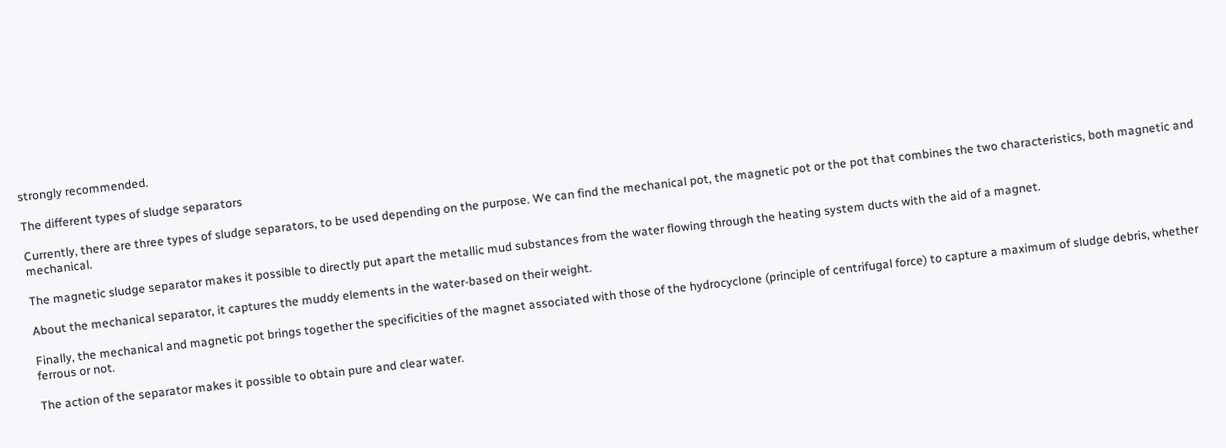strongly recommended.

The different types of sludge separators

Currently, there are three types of sludge separators, to be used depending on the purpose. We can find the mechanical pot, the magnetic pot or the pot that combines the two characteristics, both magnetic and mechanical.

The magnetic sludge separator makes it possible to directly put apart the metallic mud substances from the water flowing through the heating system ducts with the aid of a magnet.

About the mechanical separator, it captures the muddy elements in the water-based on their weight.

Finally, the mechanical and magnetic pot brings together the specificities of the magnet associated with those of the hydrocyclone (principle of centrifugal force) to capture a maximum of sludge debris, whether ferrous or not.

The action of the separator makes it possible to obtain pure and clear water.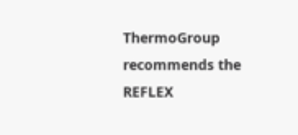ThermoGroup recommends the REFLEX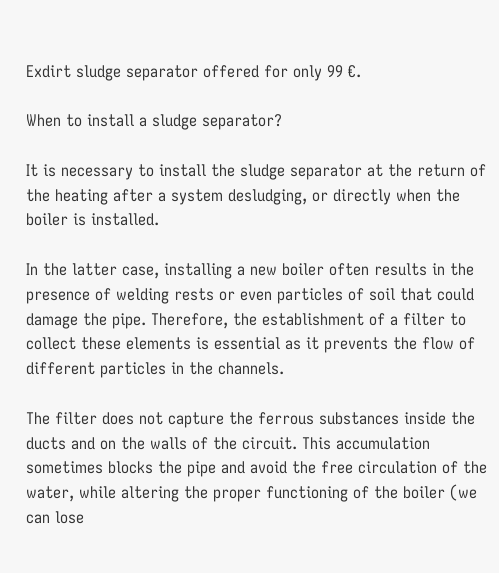Exdirt sludge separator offered for only 99 €.

When to install a sludge separator?

It is necessary to install the sludge separator at the return of the heating after a system desludging, or directly when the boiler is installed.

In the latter case, installing a new boiler often results in the presence of welding rests or even particles of soil that could damage the pipe. Therefore, the establishment of a filter to collect these elements is essential as it prevents the flow of different particles in the channels.

The filter does not capture the ferrous substances inside the ducts and on the walls of the circuit. This accumulation sometimes blocks the pipe and avoid the free circulation of the water, while altering the proper functioning of the boiler (we can lose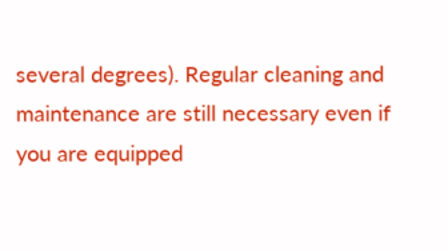several degrees). Regular cleaning and maintenance are still necessary even if you are equipped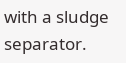with a sludge separator.